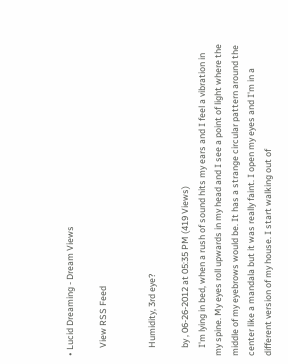• Lucid Dreaming - Dream Views

    View RSS Feed


    Humidity, 3rd eye?

    by , 06-26-2012 at 05:35 PM (419 Views)
    I'm lying in bed, when a rush of sound hits my ears and I feel a vibration in my spine. My eyes roll upwards in my head and I see a point of light where the middle of my eyebrows would be. It has a strange circular pattern around the center like a mandala but it was really faint. I open my eyes and I'm in a different version of my house. I start walking out of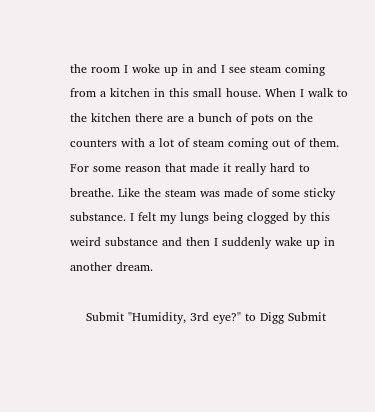the room I woke up in and I see steam coming from a kitchen in this small house. When I walk to the kitchen there are a bunch of pots on the counters with a lot of steam coming out of them. For some reason that made it really hard to breathe. Like the steam was made of some sticky substance. I felt my lungs being clogged by this weird substance and then I suddenly wake up in another dream.

    Submit "Humidity, 3rd eye?" to Digg Submit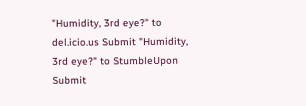"Humidity, 3rd eye?" to del.icio.us Submit "Humidity, 3rd eye?" to StumbleUpon Submit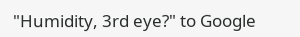"Humidity, 3rd eye?" to Google